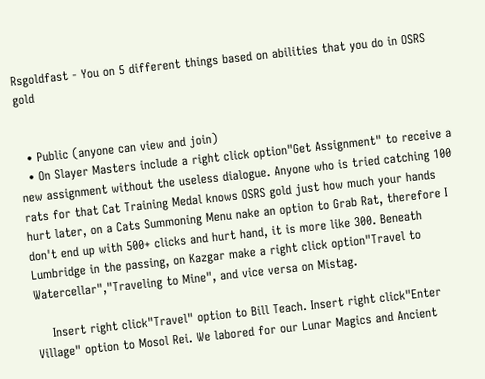Rsgoldfast - You on 5 different things based on abilities that you do in OSRS gold


  • Public (anyone can view and join)
  • On Slayer Masters include a right click option"Get Assignment" to receive a new assignment without the useless dialogue. Anyone who is tried catching 100 rats for that Cat Training Medal knows OSRS gold just how much your hands hurt later, on a Cats Summoning Menu nake an option to Grab Rat, therefore I don't end up with 500+ clicks and hurt hand, it is more like 300. Beneath Lumbridge in the passing, on Kazgar make a right click option"Travel to Watercellar","Traveling to Mine", and vice versa on Mistag.

    Insert right click"Travel" option to Bill Teach. Insert right click"Enter Village" option to Mosol Rei. We labored for our Lunar Magics and Ancient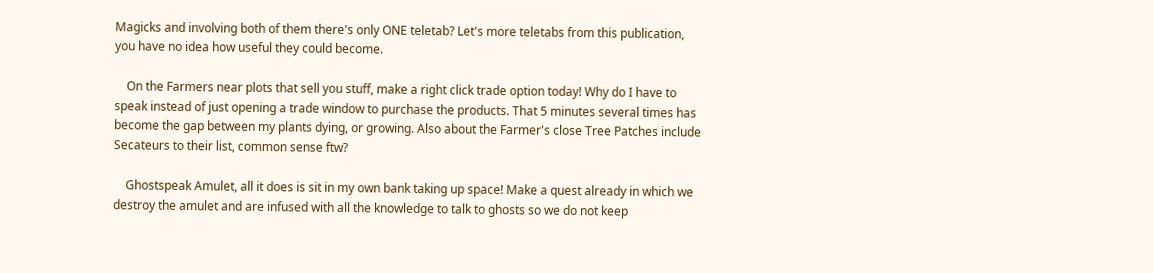Magicks and involving both of them there's only ONE teletab? Let's more teletabs from this publication, you have no idea how useful they could become.

    On the Farmers near plots that sell you stuff, make a right click trade option today! Why do I have to speak instead of just opening a trade window to purchase the products. That 5 minutes several times has become the gap between my plants dying, or growing. Also about the Farmer's close Tree Patches include Secateurs to their list, common sense ftw?

    Ghostspeak Amulet, all it does is sit in my own bank taking up space! Make a quest already in which we destroy the amulet and are infused with all the knowledge to talk to ghosts so we do not keep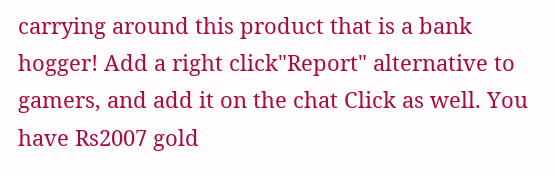carrying around this product that is a bank hogger! Add a right click"Report" alternative to gamers, and add it on the chat Click as well. You have Rs2007 gold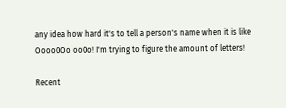any idea how hard it's to tell a person's name when it is like Oooo0Oo oo0o! I'm trying to figure the amount of letters!

Recent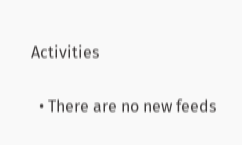Activities

  • There are no new feeds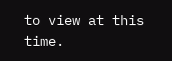to view at this time.